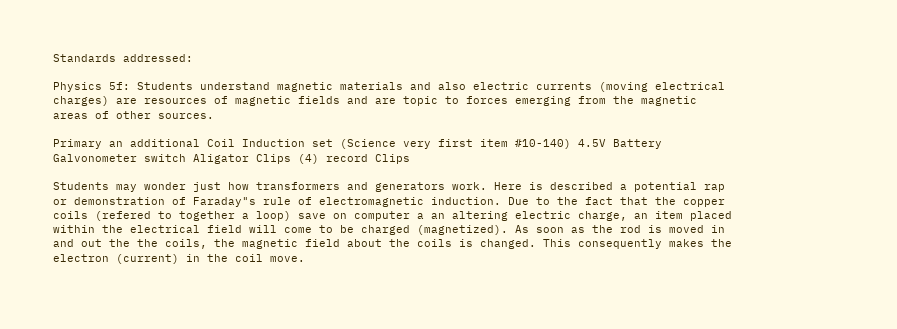Standards addressed:

Physics 5f: Students understand magnetic materials and also electric currents (moving electrical charges) are resources of magnetic fields and are topic to forces emerging from the magnetic areas of other sources.

Primary an additional Coil Induction set (Science very first item #10-140) 4.5V Battery Galvonometer switch Aligator Clips (4) record Clips

Students may wonder just how transformers and generators work. Here is described a potential rap or demonstration of Faraday"s rule of electromagnetic induction. Due to the fact that the copper coils (refered to together a loop) save on computer a an altering electric charge, an item placed within the electrical field will come to be charged (magnetized). As soon as the rod is moved in and out the the coils, the magnetic field about the coils is changed. This consequently makes the electron (current) in the coil move.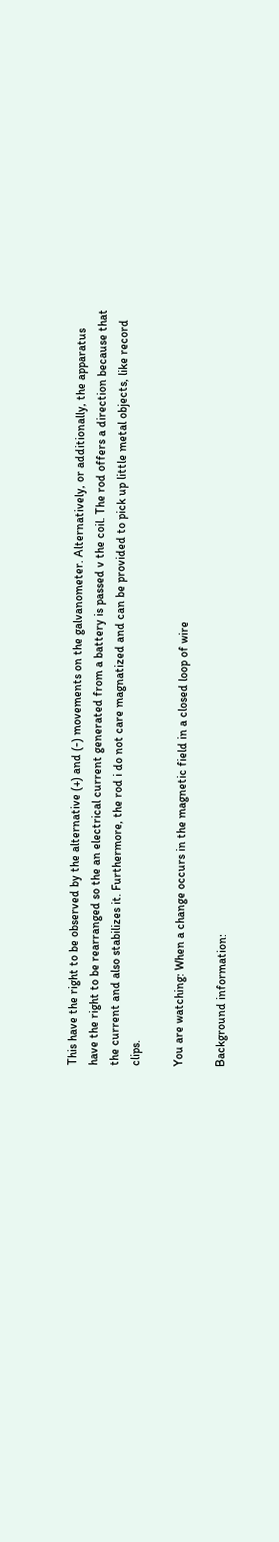This have the right to be observed by the alternative (+) and (-) movements on the galvanometer. Alternatively, or additionally, the apparatus have the right to be rearranged so the an electrical current generated from a battery is passed v the coil. The rod offers a direction because that the current and also stabilizes it. Furthermore, the rod i do not care magnatized and can be provided to pick up little metal objects, like record clips.

You are watching: When a change occurs in the magnetic field in a closed loop of wire

Background information: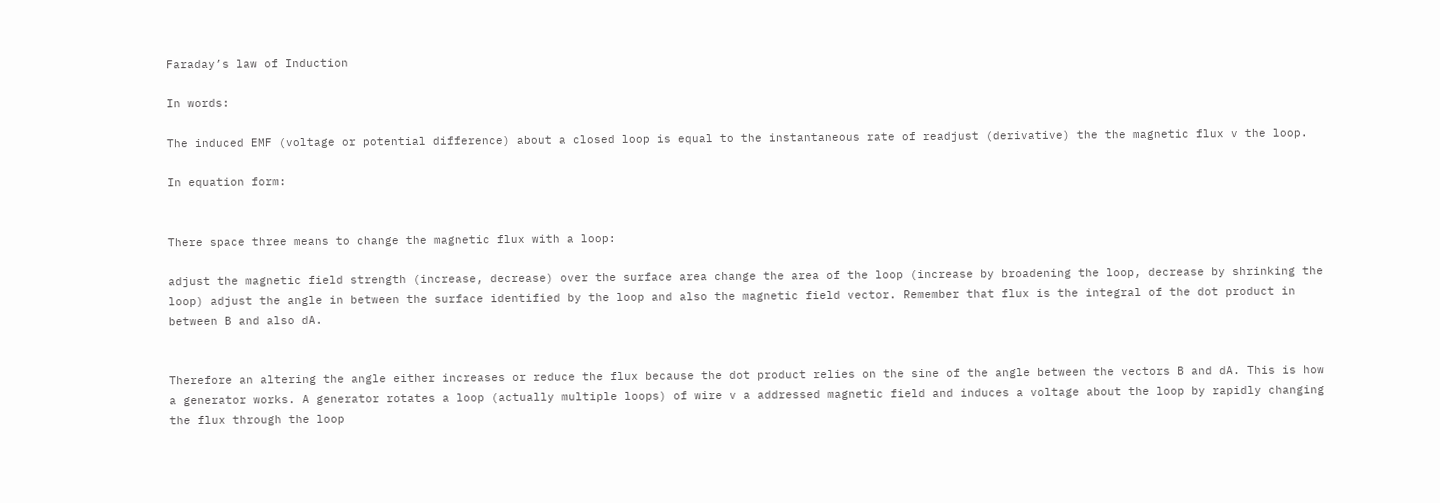Faraday’s law of Induction

In words:

The induced EMF (voltage or potential difference) about a closed loop is equal to the instantaneous rate of readjust (derivative) the the magnetic flux v the loop.

In equation form:


There space three means to change the magnetic flux with a loop:

adjust the magnetic field strength (increase, decrease) over the surface area change the area of the loop (increase by broadening the loop, decrease by shrinking the loop) adjust the angle in between the surface identified by the loop and also the magnetic field vector. Remember that flux is the integral of the dot product in between B and also dA.


Therefore an altering the angle either increases or reduce the flux because the dot product relies on the sine of the angle between the vectors B and dA. This is how a generator works. A generator rotates a loop (actually multiple loops) of wire v a addressed magnetic field and induces a voltage about the loop by rapidly changing the flux through the loop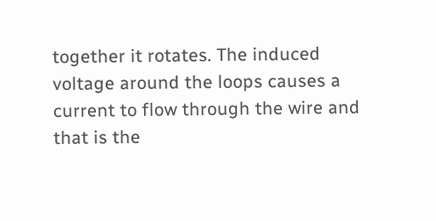together it rotates. The induced voltage around the loops causes a current to flow through the wire and that is the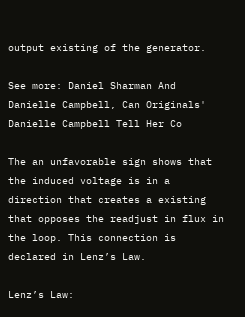output existing of the generator.

See more: Daniel Sharman And Danielle Campbell, Can Originals' Danielle Campbell Tell Her Co

The an unfavorable sign shows that the induced voltage is in a direction that creates a existing that opposes the readjust in flux in the loop. This connection is declared in Lenz’s Law.

Lenz’s Law: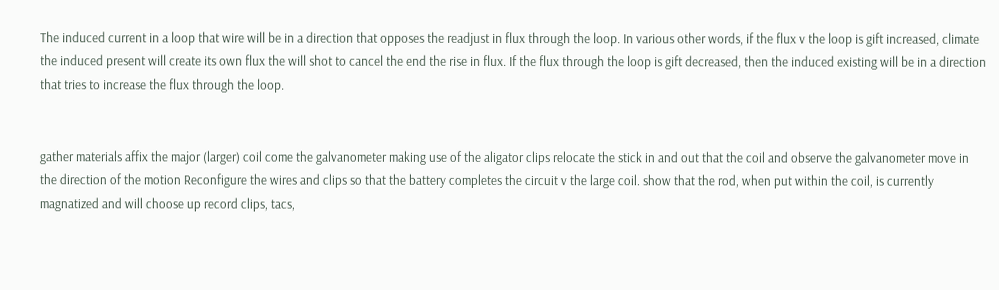The induced current in a loop that wire will be in a direction that opposes the readjust in flux through the loop. In various other words, if the flux v the loop is gift increased, climate the induced present will create its own flux the will shot to cancel the end the rise in flux. If the flux through the loop is gift decreased, then the induced existing will be in a direction that tries to increase the flux through the loop.


gather materials affix the major (larger) coil come the galvanometer making use of the aligator clips relocate the stick in and out that the coil and observe the galvanometer move in the direction of the motion Reconfigure the wires and clips so that the battery completes the circuit v the large coil. show that the rod, when put within the coil, is currently magnatized and will choose up record clips, tacs,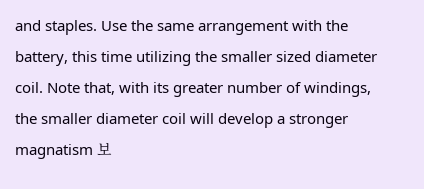and staples. Use the same arrangement with the battery, this time utilizing the smaller sized diameter coil. Note that, with its greater number of windings, the smaller diameter coil will develop a stronger magnatism 보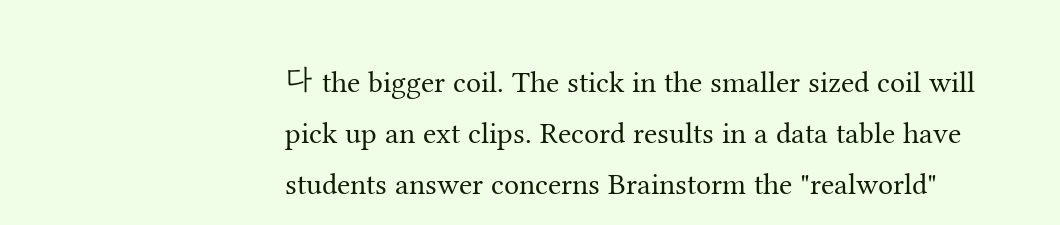다 the bigger coil. The stick in the smaller sized coil will pick up an ext clips. Record results in a data table have students answer concerns Brainstorm the "realworld"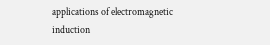applications of electromagnetic induction